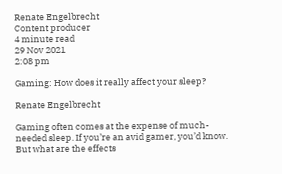Renate Engelbrecht
Content producer
4 minute read
29 Nov 2021
2:08 pm

Gaming: How does it really affect your sleep?

Renate Engelbrecht

Gaming often comes at the expense of much-needed sleep. If you’re an avid gamer, you’d know. But what are the effects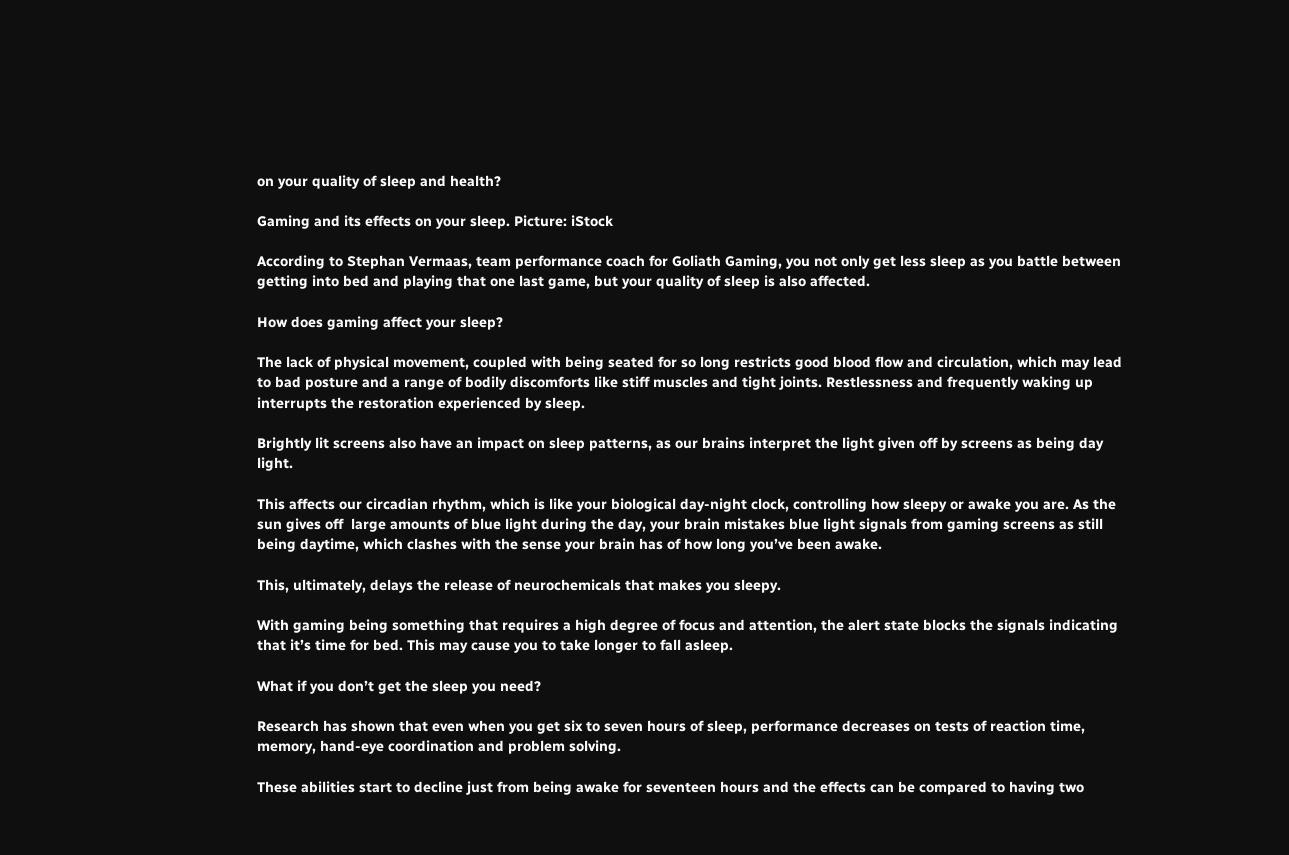on your quality of sleep and health?

Gaming and its effects on your sleep. Picture: iStock

According to Stephan Vermaas, team performance coach for Goliath Gaming, you not only get less sleep as you battle between getting into bed and playing that one last game, but your quality of sleep is also affected.

How does gaming affect your sleep?

The lack of physical movement, coupled with being seated for so long restricts good blood flow and circulation, which may lead to bad posture and a range of bodily discomforts like stiff muscles and tight joints. Restlessness and frequently waking up interrupts the restoration experienced by sleep.

Brightly lit screens also have an impact on sleep patterns, as our brains interpret the light given off by screens as being day light.

This affects our circadian rhythm, which is like your biological day-night clock, controlling how sleepy or awake you are. As the sun gives off  large amounts of blue light during the day, your brain mistakes blue light signals from gaming screens as still being daytime, which clashes with the sense your brain has of how long you’ve been awake.

This, ultimately, delays the release of neurochemicals that makes you sleepy.

With gaming being something that requires a high degree of focus and attention, the alert state blocks the signals indicating that it’s time for bed. This may cause you to take longer to fall asleep.

What if you don’t get the sleep you need?

Research has shown that even when you get six to seven hours of sleep, performance decreases on tests of reaction time, memory, hand-eye coordination and problem solving.

These abilities start to decline just from being awake for seventeen hours and the effects can be compared to having two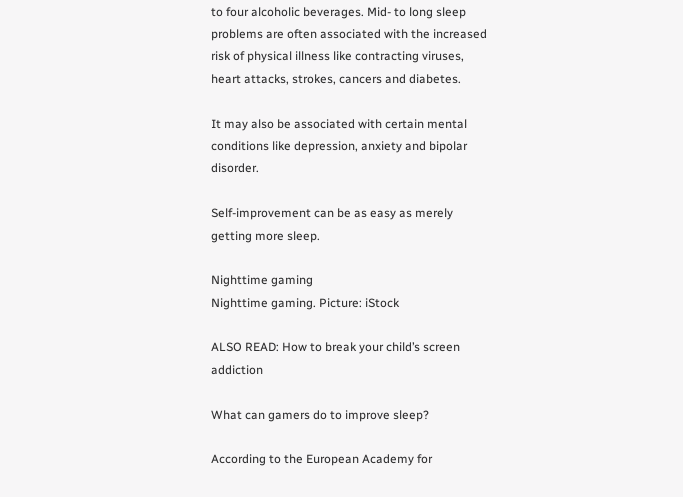to four alcoholic beverages. Mid- to long sleep problems are often associated with the increased risk of physical illness like contracting viruses, heart attacks, strokes, cancers and diabetes.

It may also be associated with certain mental conditions like depression, anxiety and bipolar disorder.

Self-improvement can be as easy as merely getting more sleep.

Nighttime gaming
Nighttime gaming. Picture: iStock

ALSO READ: How to break your child’s screen addiction

What can gamers do to improve sleep?

According to the European Academy for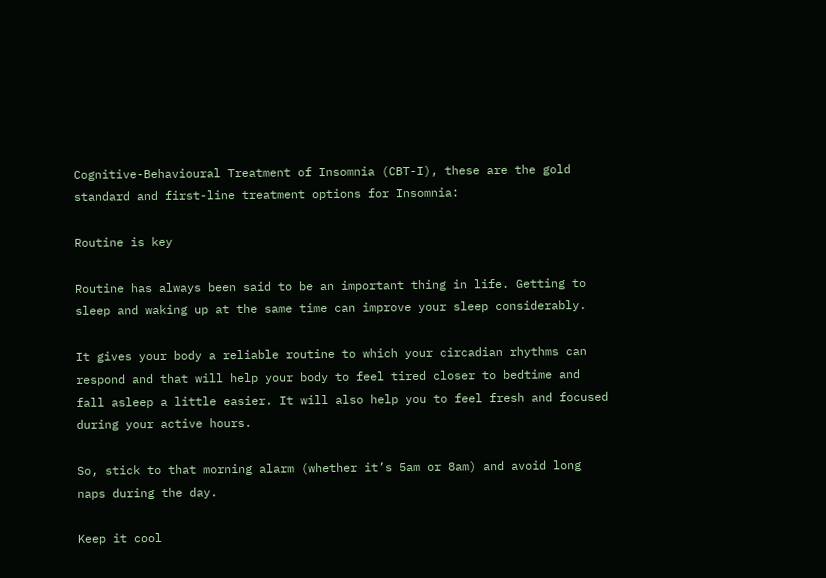Cognitive-Behavioural Treatment of Insomnia (CBT-I), these are the gold standard and first-line treatment options for Insomnia:

Routine is key

Routine has always been said to be an important thing in life. Getting to sleep and waking up at the same time can improve your sleep considerably.

It gives your body a reliable routine to which your circadian rhythms can respond and that will help your body to feel tired closer to bedtime and fall asleep a little easier. It will also help you to feel fresh and focused during your active hours.

So, stick to that morning alarm (whether it’s 5am or 8am) and avoid long naps during the day.

Keep it cool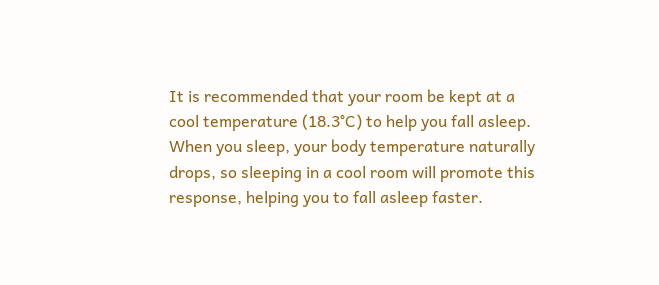It is recommended that your room be kept at a cool temperature (18.3°C) to help you fall asleep. When you sleep, your body temperature naturally drops, so sleeping in a cool room will promote this response, helping you to fall asleep faster.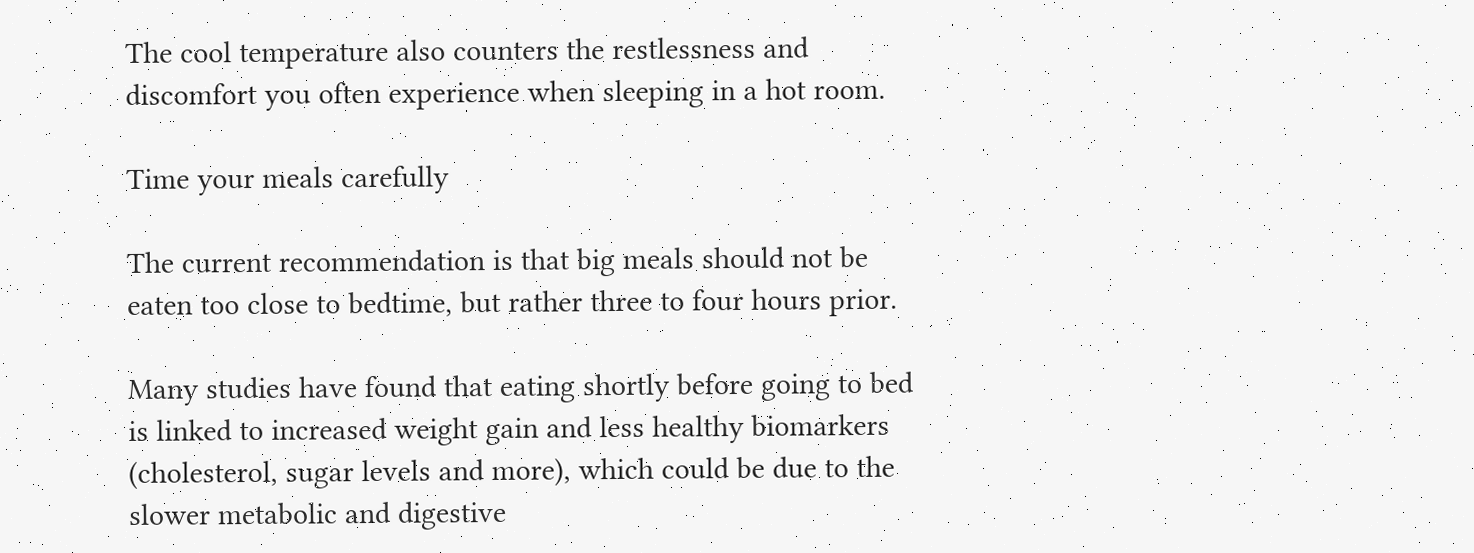The cool temperature also counters the restlessness and discomfort you often experience when sleeping in a hot room.

Time your meals carefully

The current recommendation is that big meals should not be eaten too close to bedtime, but rather three to four hours prior.

Many studies have found that eating shortly before going to bed is linked to increased weight gain and less healthy biomarkers (cholesterol, sugar levels and more), which could be due to the slower metabolic and digestive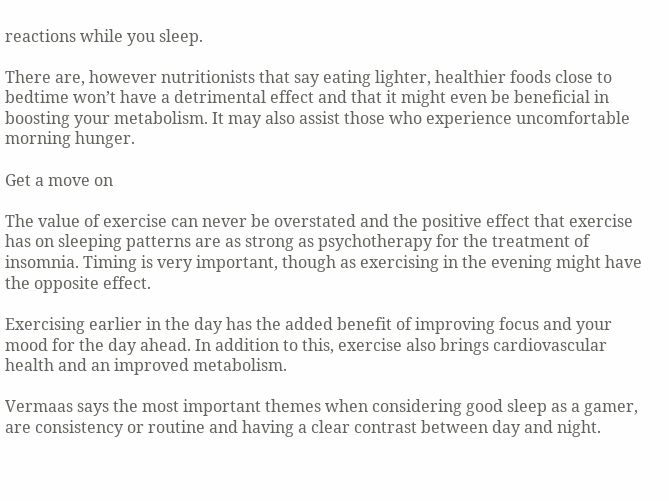reactions while you sleep.

There are, however nutritionists that say eating lighter, healthier foods close to bedtime won’t have a detrimental effect and that it might even be beneficial in boosting your metabolism. It may also assist those who experience uncomfortable morning hunger.

Get a move on

The value of exercise can never be overstated and the positive effect that exercise has on sleeping patterns are as strong as psychotherapy for the treatment of insomnia. Timing is very important, though as exercising in the evening might have the opposite effect.

Exercising earlier in the day has the added benefit of improving focus and your mood for the day ahead. In addition to this, exercise also brings cardiovascular health and an improved metabolism.

Vermaas says the most important themes when considering good sleep as a gamer, are consistency or routine and having a clear contrast between day and night.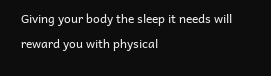Giving your body the sleep it needs will reward you with physical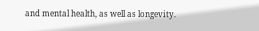and mental health, as well as longevity.